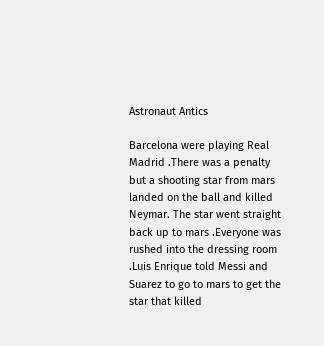Astronaut Antics

Barcelona were playing Real Madrid .There was a penalty but a shooting star from mars landed on the ball and killed Neymar. The star went straight back up to mars .Everyone was rushed into the dressing room .Luis Enrique told Messi and Suarez to go to mars to get the star that killed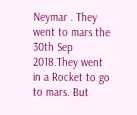Neymar . They went to mars the 30th Sep 2018.They went in a Rocket to go to mars. But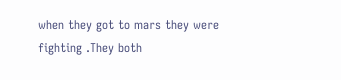when they got to mars they were fighting .They both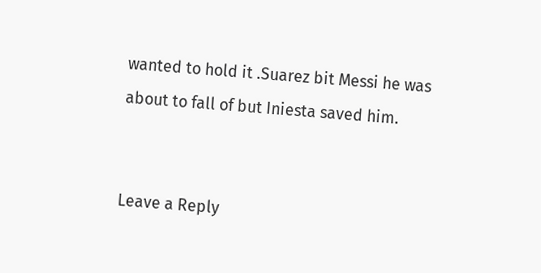wanted to hold it .Suarez bit Messi he was about to fall of but Iniesta saved him.


Leave a Reply